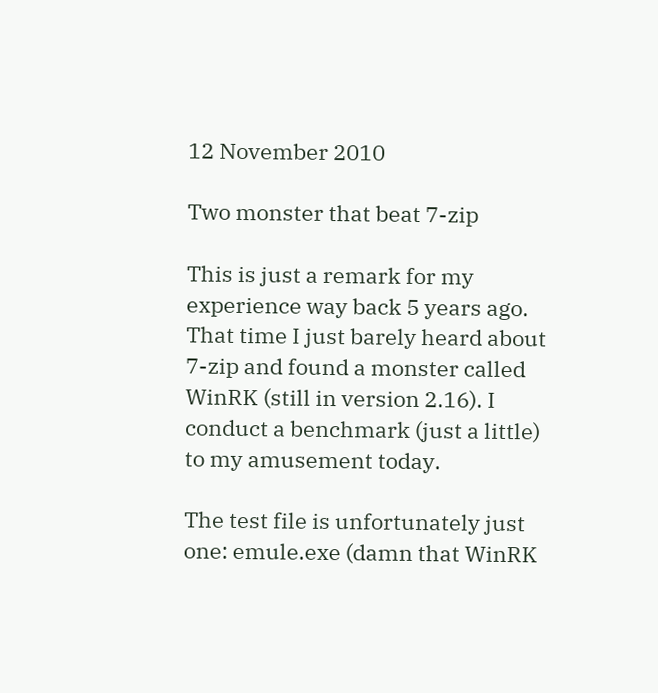12 November 2010

Two monster that beat 7-zip

This is just a remark for my experience way back 5 years ago. That time I just barely heard about 7-zip and found a monster called WinRK (still in version 2.16). I conduct a benchmark (just a little) to my amusement today.

The test file is unfortunately just one: emule.exe (damn that WinRK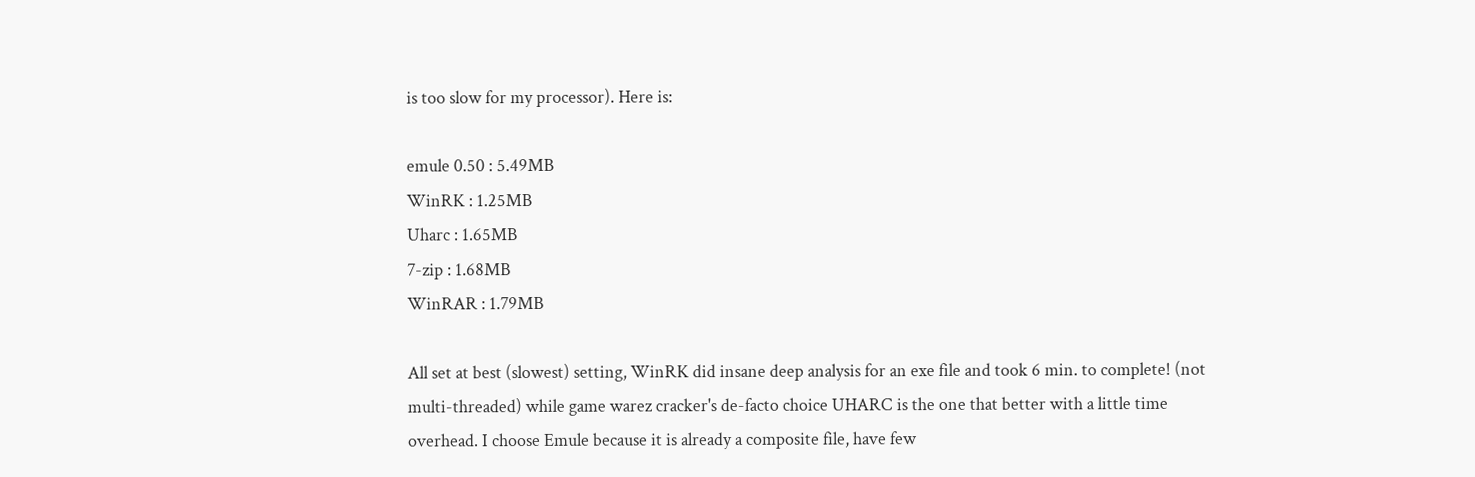is too slow for my processor). Here is:

emule 0.50 : 5.49MB
WinRK : 1.25MB
Uharc : 1.65MB
7-zip : 1.68MB
WinRAR : 1.79MB

All set at best (slowest) setting, WinRK did insane deep analysis for an exe file and took 6 min. to complete! (not multi-threaded) while game warez cracker's de-facto choice UHARC is the one that better with a little time overhead. I choose Emule because it is already a composite file, have few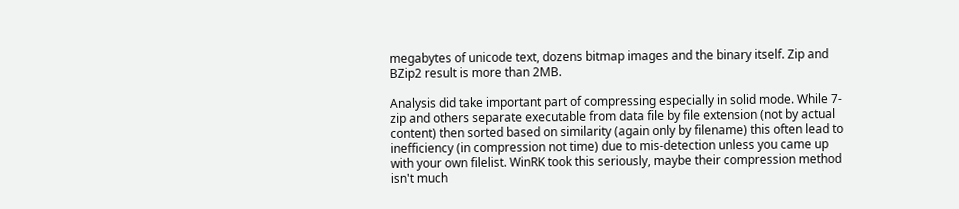megabytes of unicode text, dozens bitmap images and the binary itself. Zip and BZip2 result is more than 2MB.

Analysis did take important part of compressing especially in solid mode. While 7-zip and others separate executable from data file by file extension (not by actual content) then sorted based on similarity (again only by filename) this often lead to inefficiency (in compression not time) due to mis-detection unless you came up with your own filelist. WinRK took this seriously, maybe their compression method isn't much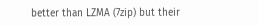better than LZMA (7zip) but their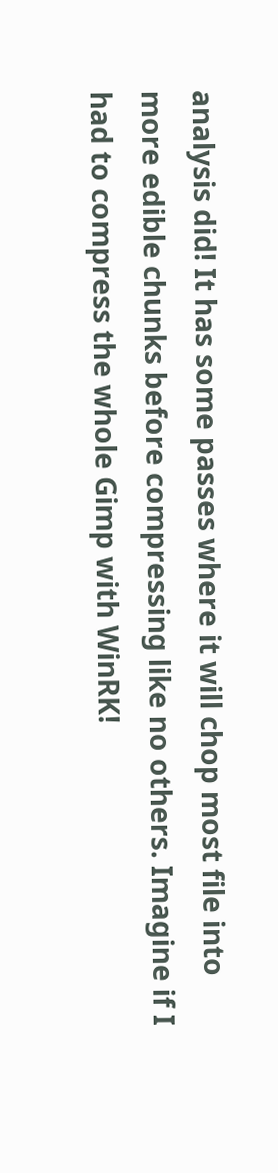analysis did! It has some passes where it will chop most file into more edible chunks before compressing like no others. Imagine if I had to compress the whole Gimp with WinRK!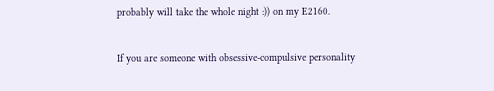probably will take the whole night :)) on my E2160.

If you are someone with obsessive-compulsive personality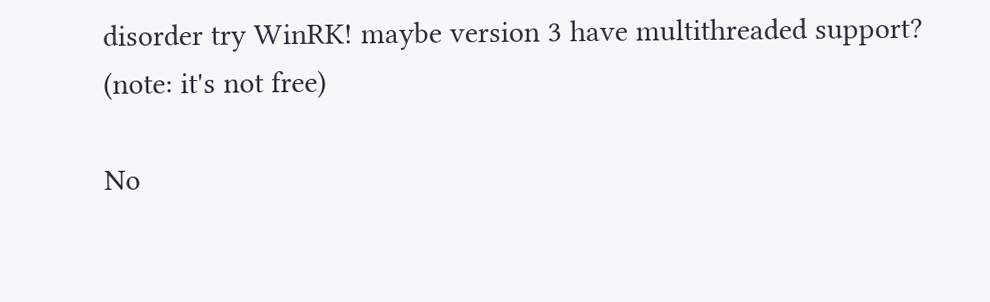disorder try WinRK! maybe version 3 have multithreaded support? (note: it's not free)

No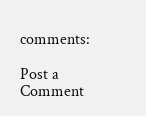comments:

Post a Comment